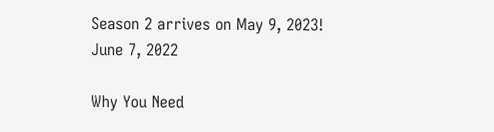Season 2 arrives on May 9, 2023!
June 7, 2022

Why You Need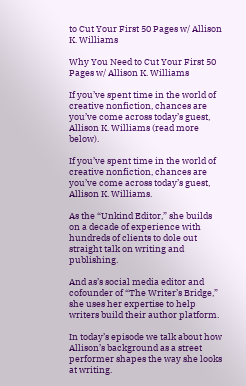to Cut Your First 50 Pages w/ Allison K. Williams

Why You Need to Cut Your First 50 Pages w/ Allison K. Williams

If you’ve spent time in the world of creative nonfiction, chances are you’ve come across today’s guest, Allison K. Williams (read more below).

If you’ve spent time in the world of creative nonfiction, chances are you’ve come across today’s guest, Allison K. Williams.

As the “Unkind Editor,” she builds on a decade of experience with hundreds of clients to dole out straight talk on writing and publishing.

And as’s social media editor and cofounder of “The Writer’s Bridge,” she uses her expertise to help writers build their author platform.

In today’s episode we talk about how Allison’s background as a street performer shapes the way she looks at writing.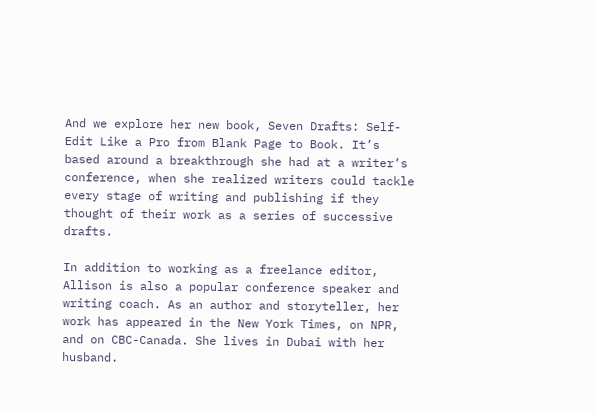And we explore her new book, Seven Drafts: Self-Edit Like a Pro from Blank Page to Book. It’s based around a breakthrough she had at a writer’s conference, when she realized writers could tackle every stage of writing and publishing if they thought of their work as a series of successive drafts.

In addition to working as a freelance editor, Allison is also a popular conference speaker and writing coach. As an author and storyteller, her work has appeared in the New York Times, on NPR, and on CBC-Canada. She lives in Dubai with her husband.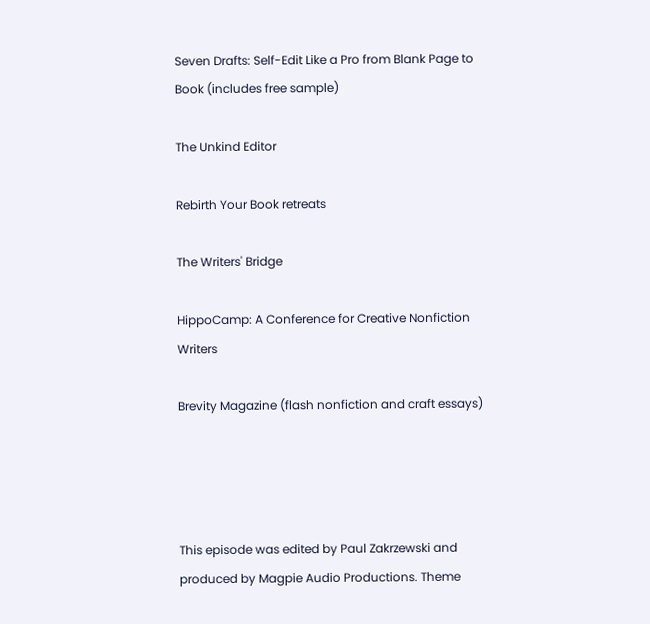Seven Drafts: Self-Edit Like a Pro from Blank Page to Book (includes free sample)

The Unkind Editor

Rebirth Your Book retreats

The Writers' Bridge

HippoCamp: A Conference for Creative Nonfiction Writers

Brevity Magazine (flash nonfiction and craft essays)




This episode was edited by Paul Zakrzewski and produced by Magpie Audio Productions. Theme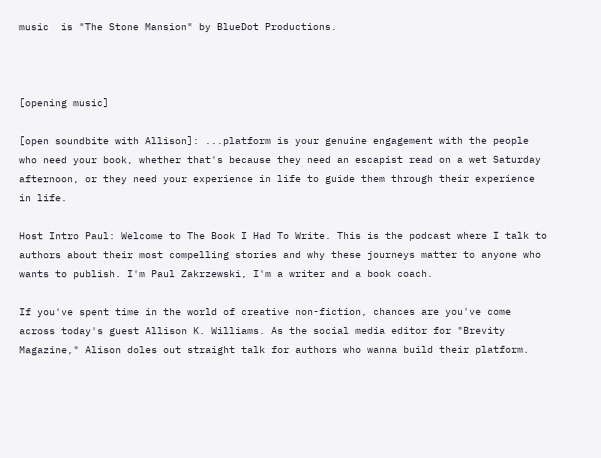music  is "The Stone Mansion" by BlueDot Productions.



[opening music]

[open soundbite with Allison]: ...platform is your genuine engagement with the people who need your book, whether that's because they need an escapist read on a wet Saturday afternoon, or they need your experience in life to guide them through their experience in life.

Host Intro Paul: Welcome to The Book I Had To Write. This is the podcast where I talk to authors about their most compelling stories and why these journeys matter to anyone who wants to publish. I'm Paul Zakrzewski, I'm a writer and a book coach.

If you've spent time in the world of creative non-fiction, chances are you've come across today's guest Allison K. Williams. As the social media editor for "Brevity Magazine," Alison doles out straight talk for authors who wanna build their platform.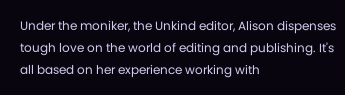Under the moniker, the Unkind editor, Alison dispenses tough love on the world of editing and publishing. It's all based on her experience working with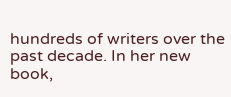hundreds of writers over the past decade. In her new book,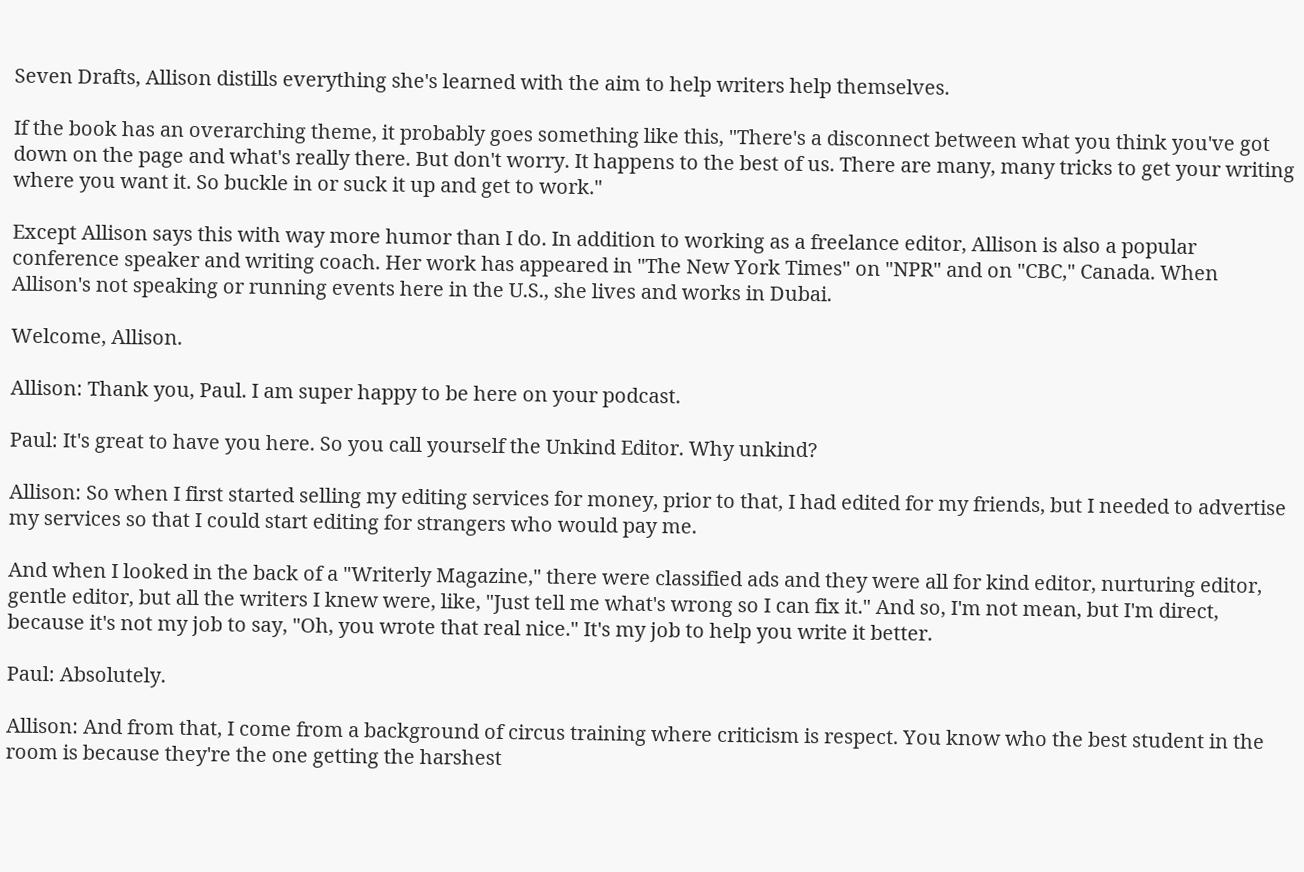Seven Drafts, Allison distills everything she's learned with the aim to help writers help themselves.

If the book has an overarching theme, it probably goes something like this, "There's a disconnect between what you think you've got down on the page and what's really there. But don't worry. It happens to the best of us. There are many, many tricks to get your writing where you want it. So buckle in or suck it up and get to work."

Except Allison says this with way more humor than I do. In addition to working as a freelance editor, Allison is also a popular conference speaker and writing coach. Her work has appeared in "The New York Times" on "NPR" and on "CBC," Canada. When Allison's not speaking or running events here in the U.S., she lives and works in Dubai.

Welcome, Allison.

Allison: Thank you, Paul. I am super happy to be here on your podcast.

Paul: It's great to have you here. So you call yourself the Unkind Editor. Why unkind?

Allison: So when I first started selling my editing services for money, prior to that, I had edited for my friends, but I needed to advertise my services so that I could start editing for strangers who would pay me.

And when I looked in the back of a "Writerly Magazine," there were classified ads and they were all for kind editor, nurturing editor, gentle editor, but all the writers I knew were, like, "Just tell me what's wrong so I can fix it." And so, I'm not mean, but I'm direct, because it's not my job to say, "Oh, you wrote that real nice." It's my job to help you write it better.

Paul: Absolutely.

Allison: And from that, I come from a background of circus training where criticism is respect. You know who the best student in the room is because they're the one getting the harshest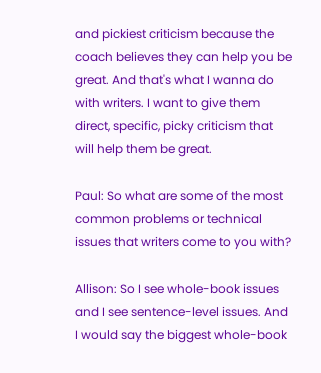and pickiest criticism because the coach believes they can help you be great. And that's what I wanna do with writers. I want to give them direct, specific, picky criticism that will help them be great.

Paul: So what are some of the most common problems or technical issues that writers come to you with?

Allison: So I see whole-book issues and I see sentence-level issues. And I would say the biggest whole-book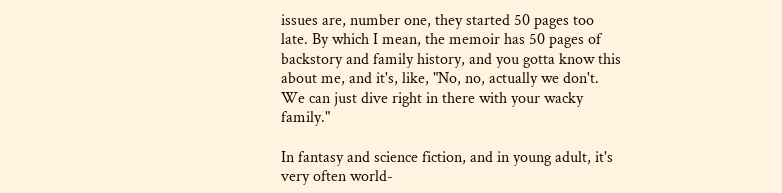issues are, number one, they started 50 pages too late. By which I mean, the memoir has 50 pages of backstory and family history, and you gotta know this about me, and it's, like, "No, no, actually we don't. We can just dive right in there with your wacky family."

In fantasy and science fiction, and in young adult, it's very often world-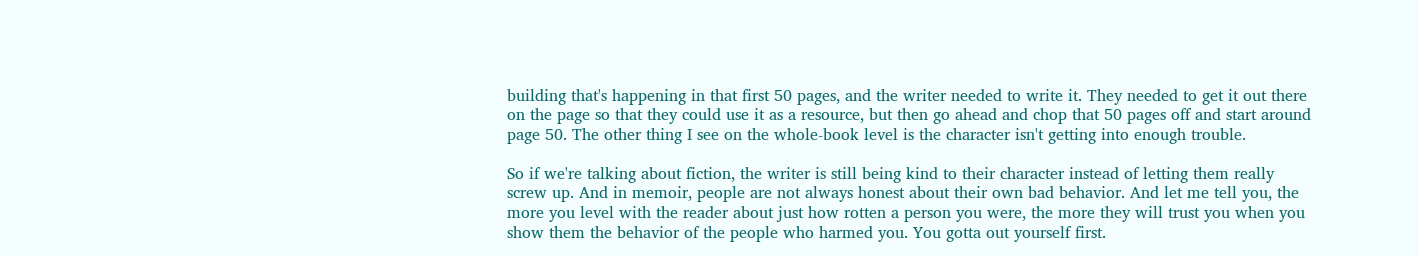building that's happening in that first 50 pages, and the writer needed to write it. They needed to get it out there on the page so that they could use it as a resource, but then go ahead and chop that 50 pages off and start around page 50. The other thing I see on the whole-book level is the character isn't getting into enough trouble.

So if we're talking about fiction, the writer is still being kind to their character instead of letting them really screw up. And in memoir, people are not always honest about their own bad behavior. And let me tell you, the more you level with the reader about just how rotten a person you were, the more they will trust you when you show them the behavior of the people who harmed you. You gotta out yourself first.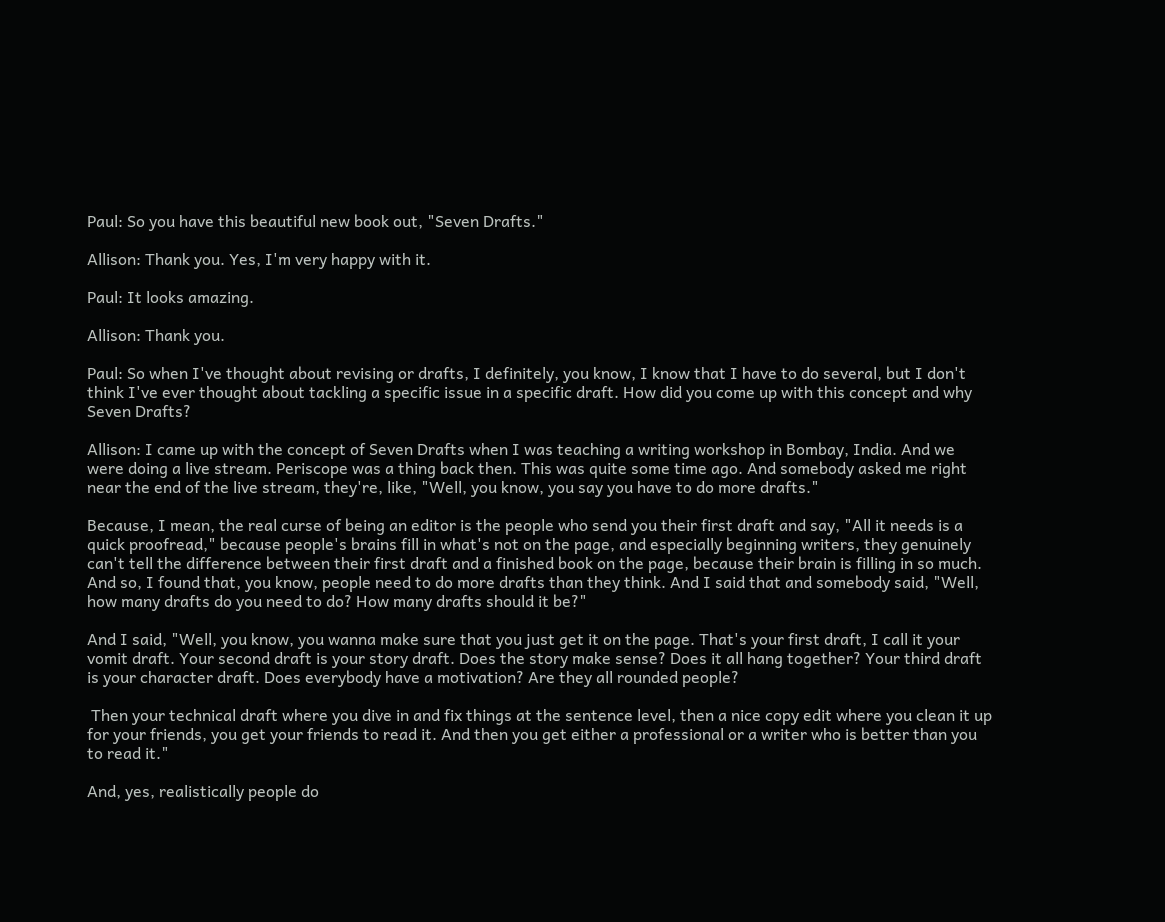Paul: So you have this beautiful new book out, "Seven Drafts."

Allison: Thank you. Yes, I'm very happy with it.

Paul: It looks amazing.

Allison: Thank you.

Paul: So when I've thought about revising or drafts, I definitely, you know, I know that I have to do several, but I don't think I've ever thought about tackling a specific issue in a specific draft. How did you come up with this concept and why Seven Drafts?

Allison: I came up with the concept of Seven Drafts when I was teaching a writing workshop in Bombay, India. And we were doing a live stream. Periscope was a thing back then. This was quite some time ago. And somebody asked me right near the end of the live stream, they're, like, "Well, you know, you say you have to do more drafts."

Because, I mean, the real curse of being an editor is the people who send you their first draft and say, "All it needs is a quick proofread," because people's brains fill in what's not on the page, and especially beginning writers, they genuinely can't tell the difference between their first draft and a finished book on the page, because their brain is filling in so much. And so, I found that, you know, people need to do more drafts than they think. And I said that and somebody said, "Well, how many drafts do you need to do? How many drafts should it be?"

And I said, "Well, you know, you wanna make sure that you just get it on the page. That's your first draft, I call it your vomit draft. Your second draft is your story draft. Does the story make sense? Does it all hang together? Your third draft is your character draft. Does everybody have a motivation? Are they all rounded people?

 Then your technical draft where you dive in and fix things at the sentence level, then a nice copy edit where you clean it up for your friends, you get your friends to read it. And then you get either a professional or a writer who is better than you to read it."

And, yes, realistically people do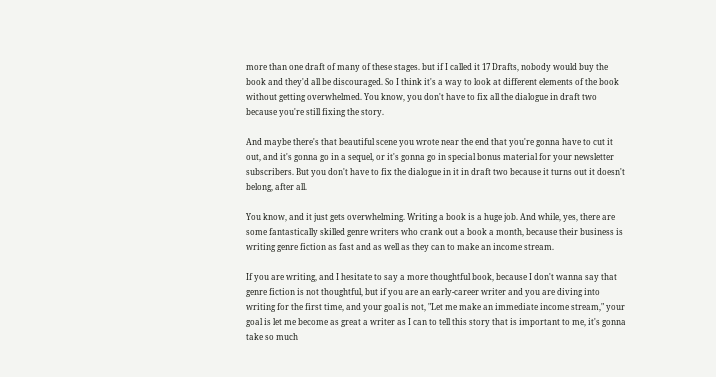more than one draft of many of these stages. but if I called it 17 Drafts, nobody would buy the book and they'd all be discouraged. So I think it's a way to look at different elements of the book without getting overwhelmed. You know, you don't have to fix all the dialogue in draft two because you're still fixing the story.

And maybe there's that beautiful scene you wrote near the end that you're gonna have to cut it out, and it's gonna go in a sequel, or it's gonna go in special bonus material for your newsletter subscribers. But you don't have to fix the dialogue in it in draft two because it turns out it doesn't belong, after all.

You know, and it just gets overwhelming. Writing a book is a huge job. And while, yes, there are some fantastically skilled genre writers who crank out a book a month, because their business is writing genre fiction as fast and as well as they can to make an income stream.

If you are writing, and I hesitate to say a more thoughtful book, because I don't wanna say that genre fiction is not thoughtful, but if you are an early-career writer and you are diving into writing for the first time, and your goal is not, "Let me make an immediate income stream," your goal is let me become as great a writer as I can to tell this story that is important to me, it's gonna take so much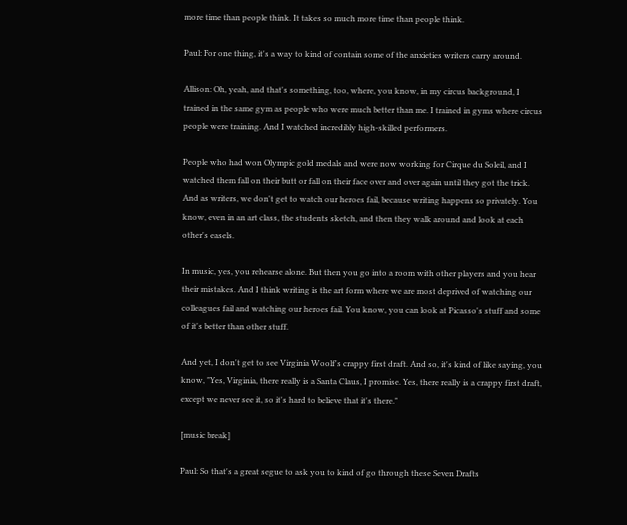more time than people think. It takes so much more time than people think.

Paul: For one thing, it's a way to kind of contain some of the anxieties writers carry around.

Allison: Oh, yeah, and that's something, too, where, you know, in my circus background, I trained in the same gym as people who were much better than me. I trained in gyms where circus people were training. And I watched incredibly high-skilled performers.

People who had won Olympic gold medals and were now working for Cirque du Soleil, and I watched them fall on their butt or fall on their face over and over again until they got the trick. And as writers, we don't get to watch our heroes fail, because writing happens so privately. You know, even in an art class, the students sketch, and then they walk around and look at each other's easels.

In music, yes, you rehearse alone. But then you go into a room with other players and you hear their mistakes. And I think writing is the art form where we are most deprived of watching our colleagues fail and watching our heroes fail. You know, you can look at Picasso's stuff and some of it's better than other stuff.

And yet, I don't get to see Virginia Woolf's crappy first draft. And so, it's kind of like saying, you know, "Yes, Virginia, there really is a Santa Claus, I promise. Yes, there really is a crappy first draft, except we never see it, so it's hard to believe that it's there."

[music break]

Paul: So that's a great segue to ask you to kind of go through these Seven Drafts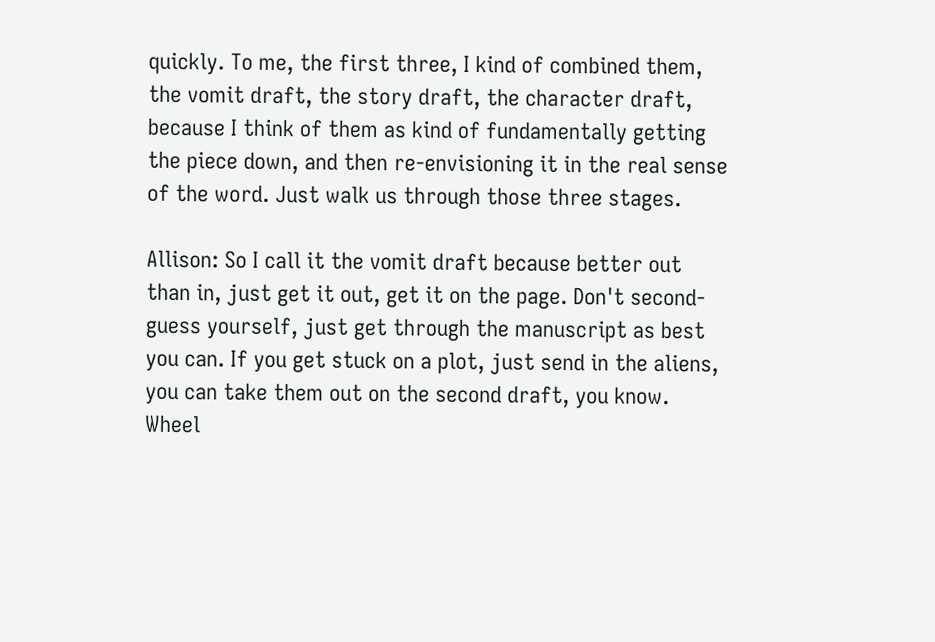quickly. To me, the first three, I kind of combined them, the vomit draft, the story draft, the character draft, because I think of them as kind of fundamentally getting the piece down, and then re-envisioning it in the real sense of the word. Just walk us through those three stages.

Allison: So I call it the vomit draft because better out than in, just get it out, get it on the page. Don't second-guess yourself, just get through the manuscript as best you can. If you get stuck on a plot, just send in the aliens, you can take them out on the second draft, you know. Wheel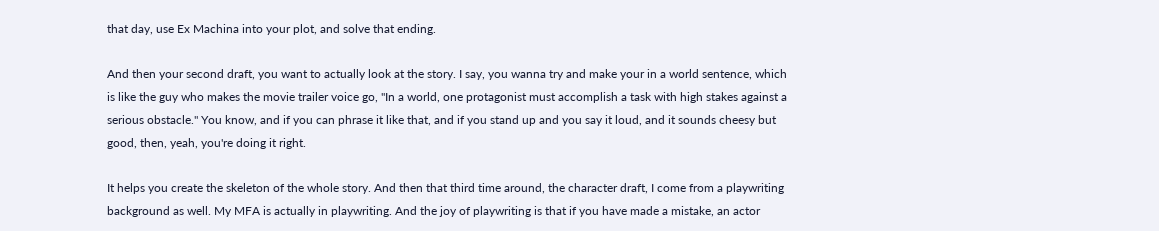that day, use Ex Machina into your plot, and solve that ending.

And then your second draft, you want to actually look at the story. I say, you wanna try and make your in a world sentence, which is like the guy who makes the movie trailer voice go, "In a world, one protagonist must accomplish a task with high stakes against a serious obstacle." You know, and if you can phrase it like that, and if you stand up and you say it loud, and it sounds cheesy but good, then, yeah, you're doing it right.

It helps you create the skeleton of the whole story. And then that third time around, the character draft, I come from a playwriting background as well. My MFA is actually in playwriting. And the joy of playwriting is that if you have made a mistake, an actor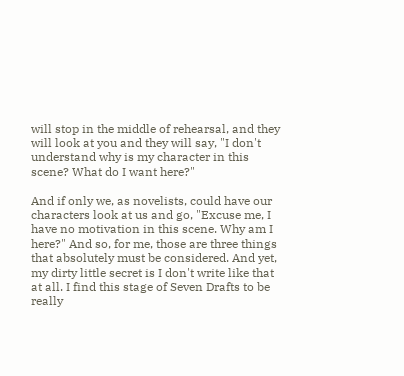will stop in the middle of rehearsal, and they will look at you and they will say, "I don't understand why is my character in this scene? What do I want here?"

And if only we, as novelists, could have our characters look at us and go, "Excuse me, I have no motivation in this scene. Why am I here?" And so, for me, those are three things that absolutely must be considered. And yet, my dirty little secret is I don't write like that at all. I find this stage of Seven Drafts to be really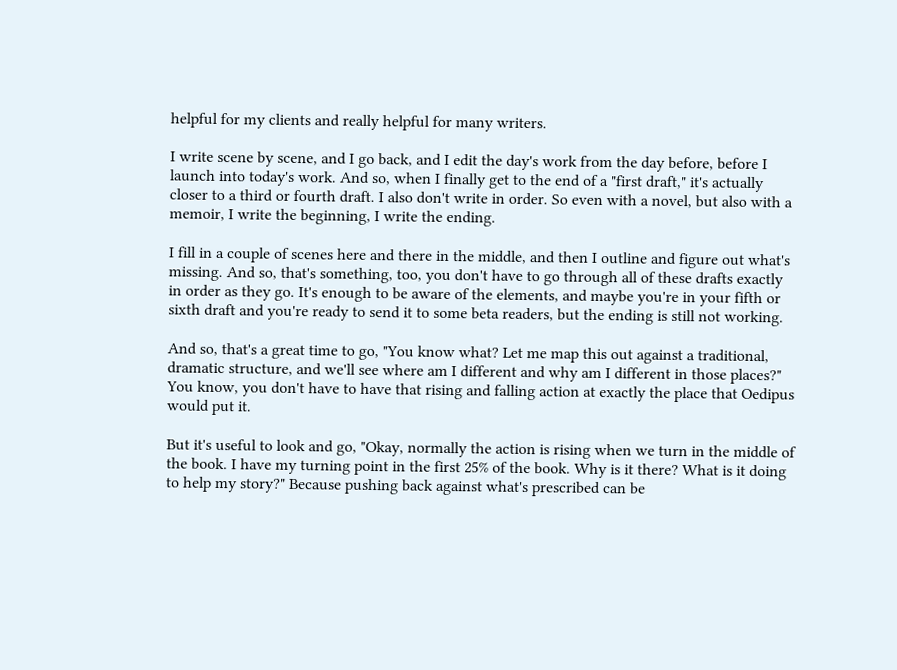helpful for my clients and really helpful for many writers.

I write scene by scene, and I go back, and I edit the day's work from the day before, before I launch into today's work. And so, when I finally get to the end of a "first draft," it's actually closer to a third or fourth draft. I also don't write in order. So even with a novel, but also with a memoir, I write the beginning, I write the ending.

I fill in a couple of scenes here and there in the middle, and then I outline and figure out what's missing. And so, that's something, too, you don't have to go through all of these drafts exactly in order as they go. It's enough to be aware of the elements, and maybe you're in your fifth or sixth draft and you're ready to send it to some beta readers, but the ending is still not working.

And so, that's a great time to go, "You know what? Let me map this out against a traditional, dramatic structure, and we'll see where am I different and why am I different in those places?" You know, you don't have to have that rising and falling action at exactly the place that Oedipus would put it.

But it's useful to look and go, "Okay, normally the action is rising when we turn in the middle of the book. I have my turning point in the first 25% of the book. Why is it there? What is it doing to help my story?" Because pushing back against what's prescribed can be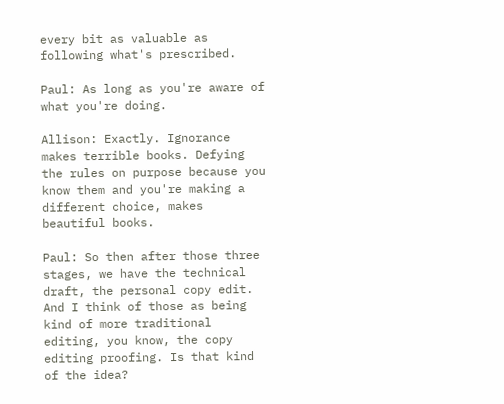every bit as valuable as following what's prescribed.

Paul: As long as you're aware of what you're doing.

Allison: Exactly. Ignorance makes terrible books. Defying the rules on purpose because you know them and you're making a different choice, makes beautiful books.

Paul: So then after those three stages, we have the technical draft, the personal copy edit. And I think of those as being kind of more traditional editing, you know, the copy editing proofing. Is that kind of the idea?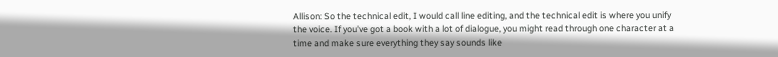Allison: So the technical edit, I would call line editing, and the technical edit is where you unify the voice. If you've got a book with a lot of dialogue, you might read through one character at a time and make sure everything they say sounds like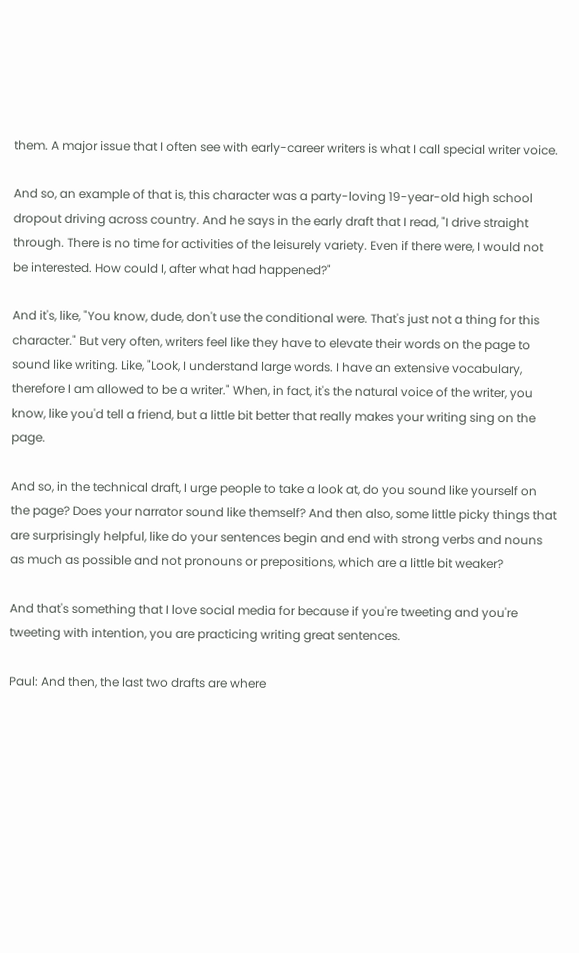them. A major issue that I often see with early-career writers is what I call special writer voice.

And so, an example of that is, this character was a party-loving 19-year-old high school dropout driving across country. And he says in the early draft that I read, "I drive straight through. There is no time for activities of the leisurely variety. Even if there were, I would not be interested. How could I, after what had happened?"

And it's, like, "You know, dude, don't use the conditional were. That's just not a thing for this character." But very often, writers feel like they have to elevate their words on the page to sound like writing. Like, "Look, I understand large words. I have an extensive vocabulary, therefore I am allowed to be a writer." When, in fact, it's the natural voice of the writer, you know, like you'd tell a friend, but a little bit better that really makes your writing sing on the page.

And so, in the technical draft, I urge people to take a look at, do you sound like yourself on the page? Does your narrator sound like themself? And then also, some little picky things that are surprisingly helpful, like do your sentences begin and end with strong verbs and nouns as much as possible and not pronouns or prepositions, which are a little bit weaker?

And that's something that I love social media for because if you're tweeting and you're tweeting with intention, you are practicing writing great sentences.

Paul: And then, the last two drafts are where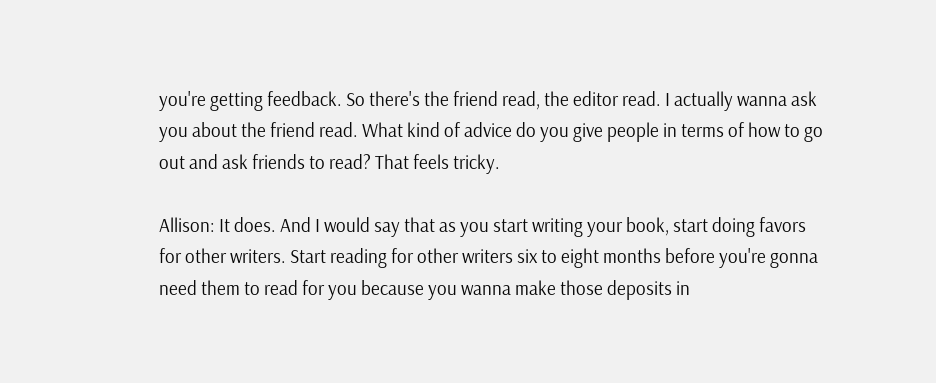you're getting feedback. So there's the friend read, the editor read. I actually wanna ask you about the friend read. What kind of advice do you give people in terms of how to go out and ask friends to read? That feels tricky.

Allison: It does. And I would say that as you start writing your book, start doing favors for other writers. Start reading for other writers six to eight months before you're gonna need them to read for you because you wanna make those deposits in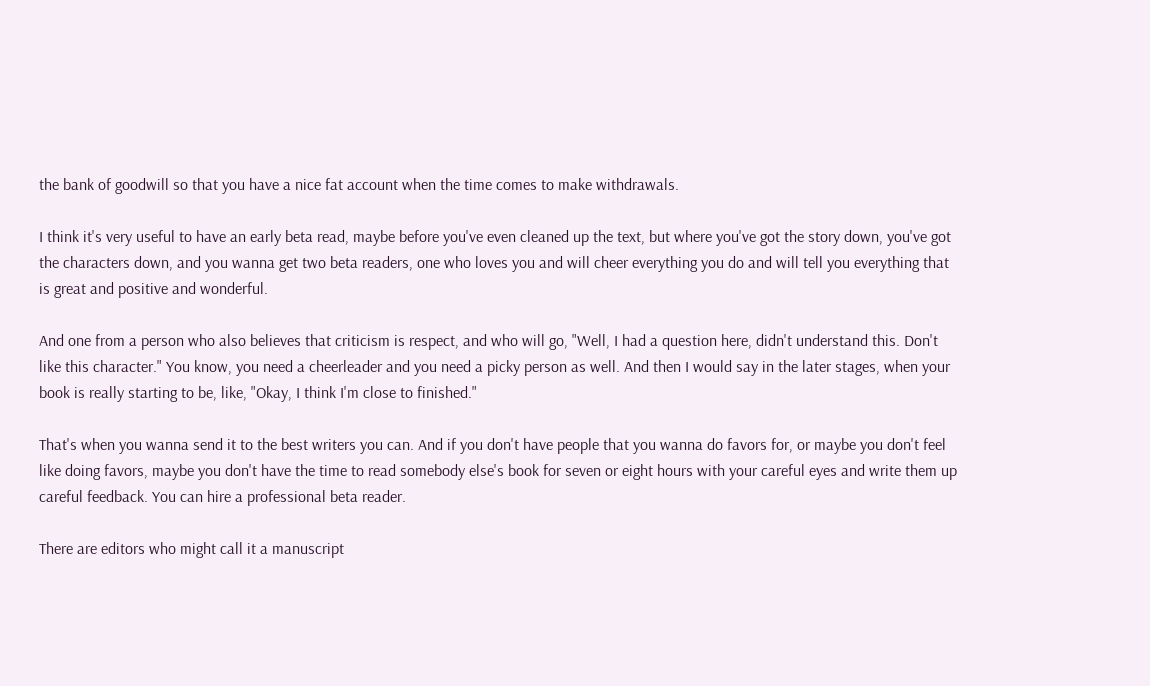the bank of goodwill so that you have a nice fat account when the time comes to make withdrawals.

I think it's very useful to have an early beta read, maybe before you've even cleaned up the text, but where you've got the story down, you've got the characters down, and you wanna get two beta readers, one who loves you and will cheer everything you do and will tell you everything that is great and positive and wonderful.

And one from a person who also believes that criticism is respect, and who will go, "Well, I had a question here, didn't understand this. Don't like this character." You know, you need a cheerleader and you need a picky person as well. And then I would say in the later stages, when your book is really starting to be, like, "Okay, I think I'm close to finished."

That's when you wanna send it to the best writers you can. And if you don't have people that you wanna do favors for, or maybe you don't feel like doing favors, maybe you don't have the time to read somebody else's book for seven or eight hours with your careful eyes and write them up careful feedback. You can hire a professional beta reader.

There are editors who might call it a manuscript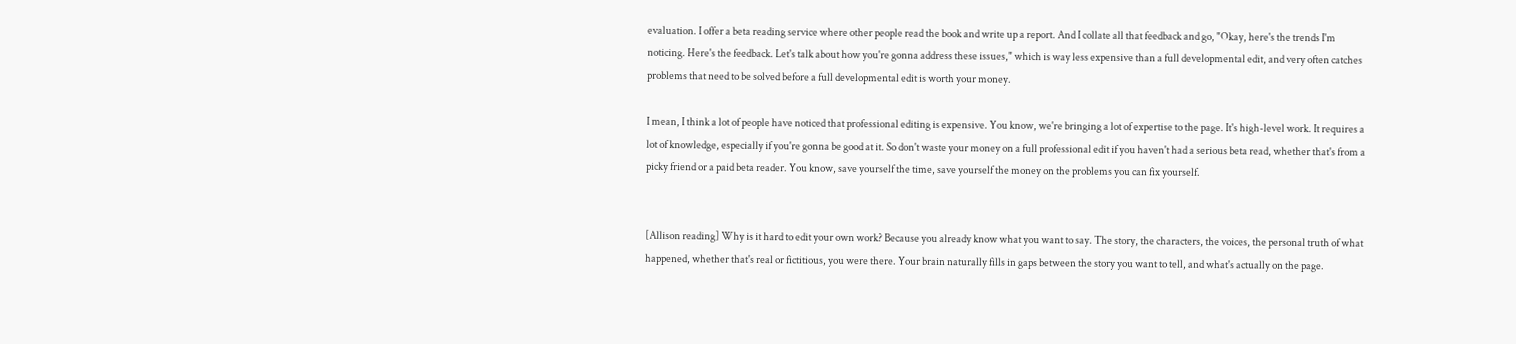evaluation. I offer a beta reading service where other people read the book and write up a report. And I collate all that feedback and go, "Okay, here's the trends I'm noticing. Here's the feedback. Let's talk about how you're gonna address these issues," which is way less expensive than a full developmental edit, and very often catches problems that need to be solved before a full developmental edit is worth your money.

I mean, I think a lot of people have noticed that professional editing is expensive. You know, we're bringing a lot of expertise to the page. It's high-level work. It requires a lot of knowledge, especially if you're gonna be good at it. So don't waste your money on a full professional edit if you haven't had a serious beta read, whether that's from a picky friend or a paid beta reader. You know, save yourself the time, save yourself the money on the problems you can fix yourself.


[Allison reading] Why is it hard to edit your own work? Because you already know what you want to say. The story, the characters, the voices, the personal truth of what happened, whether that's real or fictitious, you were there. Your brain naturally fills in gaps between the story you want to tell, and what's actually on the page.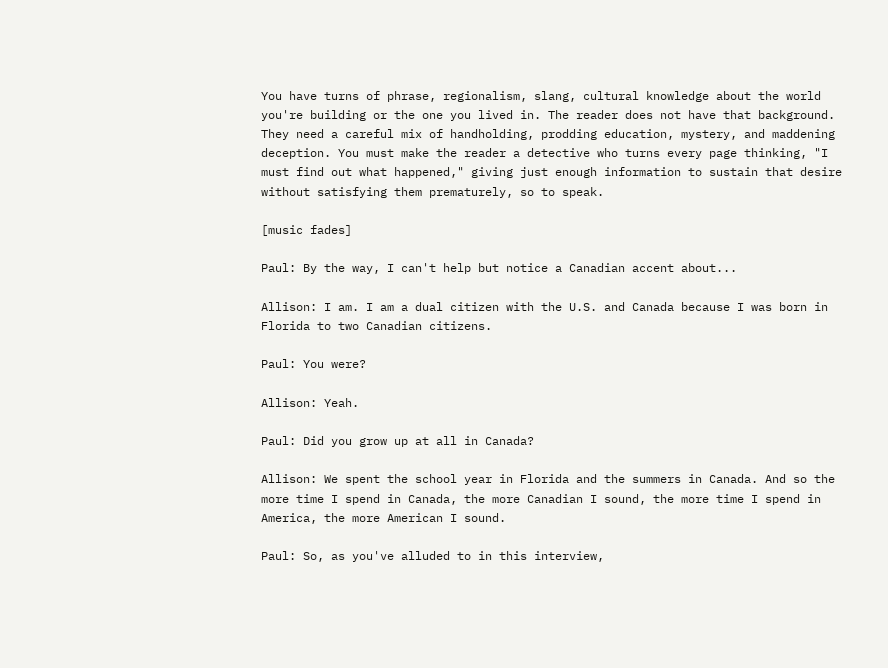You have turns of phrase, regionalism, slang, cultural knowledge about the world you're building or the one you lived in. The reader does not have that background. They need a careful mix of handholding, prodding education, mystery, and maddening deception. You must make the reader a detective who turns every page thinking, "I must find out what happened," giving just enough information to sustain that desire without satisfying them prematurely, so to speak.

[music fades]

Paul: By the way, I can't help but notice a Canadian accent about...

Allison: I am. I am a dual citizen with the U.S. and Canada because I was born in Florida to two Canadian citizens.

Paul: You were?

Allison: Yeah.

Paul: Did you grow up at all in Canada?

Allison: We spent the school year in Florida and the summers in Canada. And so the more time I spend in Canada, the more Canadian I sound, the more time I spend in America, the more American I sound.

Paul: So, as you've alluded to in this interview,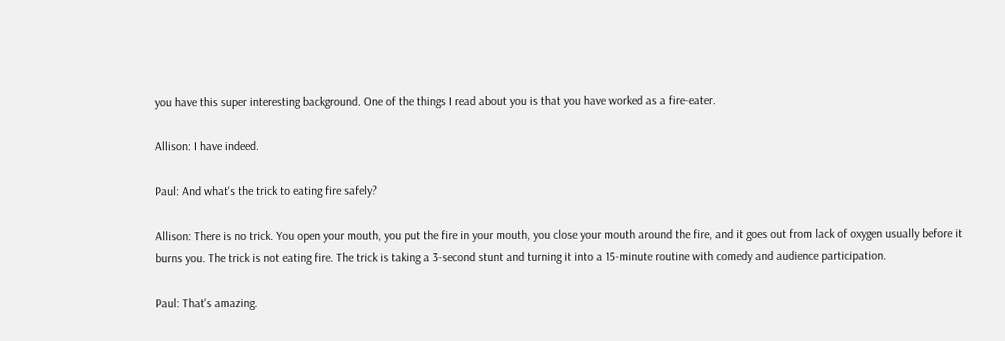you have this super interesting background. One of the things I read about you is that you have worked as a fire-eater.

Allison: I have indeed.

Paul: And what's the trick to eating fire safely?

Allison: There is no trick. You open your mouth, you put the fire in your mouth, you close your mouth around the fire, and it goes out from lack of oxygen usually before it burns you. The trick is not eating fire. The trick is taking a 3-second stunt and turning it into a 15-minute routine with comedy and audience participation.

Paul: That's amazing.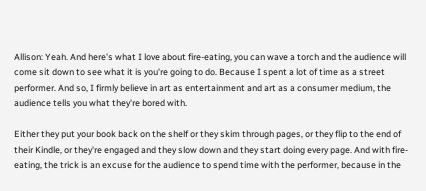Allison: Yeah. And here's what I love about fire-eating, you can wave a torch and the audience will come sit down to see what it is you're going to do. Because I spent a lot of time as a street performer. And so, I firmly believe in art as entertainment and art as a consumer medium, the audience tells you what they're bored with.

Either they put your book back on the shelf or they skim through pages, or they flip to the end of their Kindle, or they're engaged and they slow down and they start doing every page. And with fire-eating, the trick is an excuse for the audience to spend time with the performer, because in the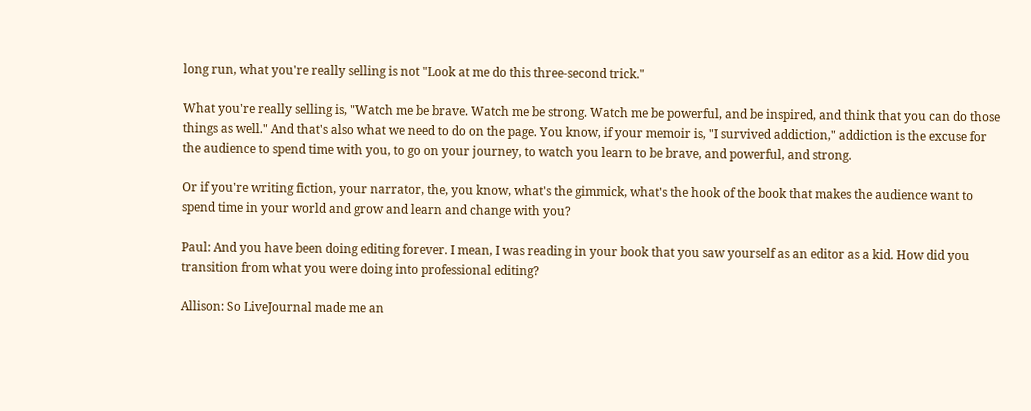long run, what you're really selling is not "Look at me do this three-second trick."

What you're really selling is, "Watch me be brave. Watch me be strong. Watch me be powerful, and be inspired, and think that you can do those things as well." And that's also what we need to do on the page. You know, if your memoir is, "I survived addiction," addiction is the excuse for the audience to spend time with you, to go on your journey, to watch you learn to be brave, and powerful, and strong.

Or if you're writing fiction, your narrator, the, you know, what's the gimmick, what's the hook of the book that makes the audience want to spend time in your world and grow and learn and change with you?

Paul: And you have been doing editing forever. I mean, I was reading in your book that you saw yourself as an editor as a kid. How did you transition from what you were doing into professional editing?

Allison: So LiveJournal made me an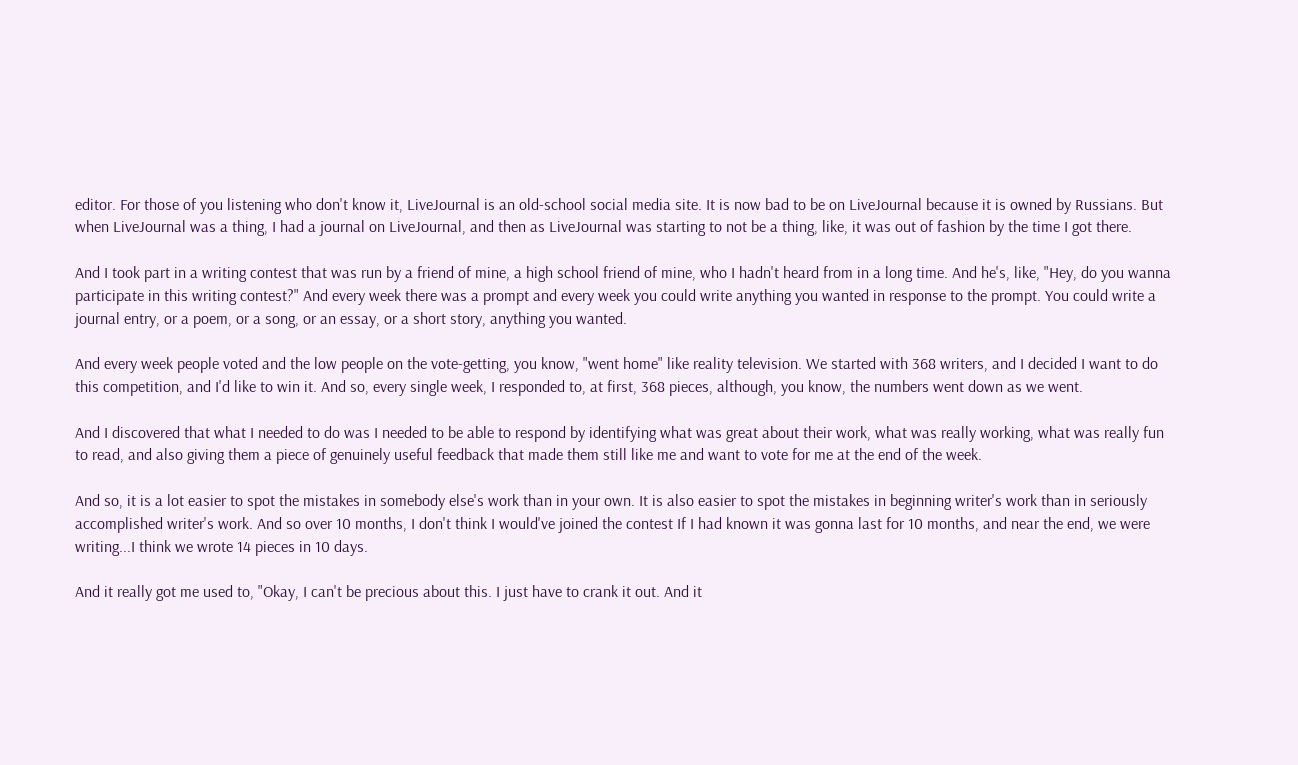editor. For those of you listening who don't know it, LiveJournal is an old-school social media site. It is now bad to be on LiveJournal because it is owned by Russians. But when LiveJournal was a thing, I had a journal on LiveJournal, and then as LiveJournal was starting to not be a thing, like, it was out of fashion by the time I got there.

And I took part in a writing contest that was run by a friend of mine, a high school friend of mine, who I hadn't heard from in a long time. And he's, like, "Hey, do you wanna participate in this writing contest?" And every week there was a prompt and every week you could write anything you wanted in response to the prompt. You could write a journal entry, or a poem, or a song, or an essay, or a short story, anything you wanted.

And every week people voted and the low people on the vote-getting, you know, "went home" like reality television. We started with 368 writers, and I decided I want to do this competition, and I'd like to win it. And so, every single week, I responded to, at first, 368 pieces, although, you know, the numbers went down as we went.

And I discovered that what I needed to do was I needed to be able to respond by identifying what was great about their work, what was really working, what was really fun to read, and also giving them a piece of genuinely useful feedback that made them still like me and want to vote for me at the end of the week.

And so, it is a lot easier to spot the mistakes in somebody else's work than in your own. It is also easier to spot the mistakes in beginning writer's work than in seriously accomplished writer's work. And so over 10 months, I don't think I would've joined the contest If I had known it was gonna last for 10 months, and near the end, we were writing...I think we wrote 14 pieces in 10 days.

And it really got me used to, "Okay, I can't be precious about this. I just have to crank it out. And it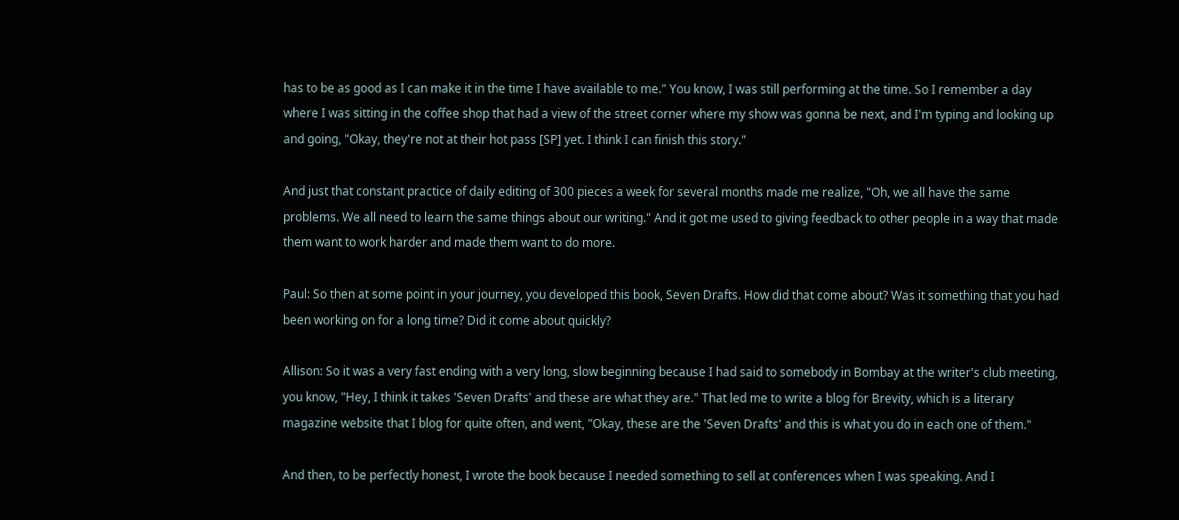has to be as good as I can make it in the time I have available to me." You know, I was still performing at the time. So I remember a day where I was sitting in the coffee shop that had a view of the street corner where my show was gonna be next, and I'm typing and looking up and going, "Okay, they're not at their hot pass [SP] yet. I think I can finish this story."

And just that constant practice of daily editing of 300 pieces a week for several months made me realize, "Oh, we all have the same problems. We all need to learn the same things about our writing." And it got me used to giving feedback to other people in a way that made them want to work harder and made them want to do more.

Paul: So then at some point in your journey, you developed this book, Seven Drafts. How did that come about? Was it something that you had been working on for a long time? Did it come about quickly?

Allison: So it was a very fast ending with a very long, slow beginning because I had said to somebody in Bombay at the writer's club meeting, you know, "Hey, I think it takes 'Seven Drafts' and these are what they are." That led me to write a blog for Brevity, which is a literary magazine website that I blog for quite often, and went, "Okay, these are the 'Seven Drafts' and this is what you do in each one of them."

And then, to be perfectly honest, I wrote the book because I needed something to sell at conferences when I was speaking. And I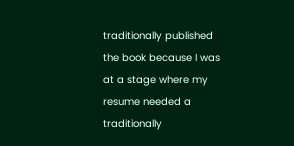traditionally published the book because I was at a stage where my resume needed a traditionally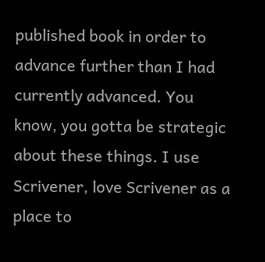published book in order to advance further than I had currently advanced. You know, you gotta be strategic about these things. I use Scrivener, love Scrivener as a place to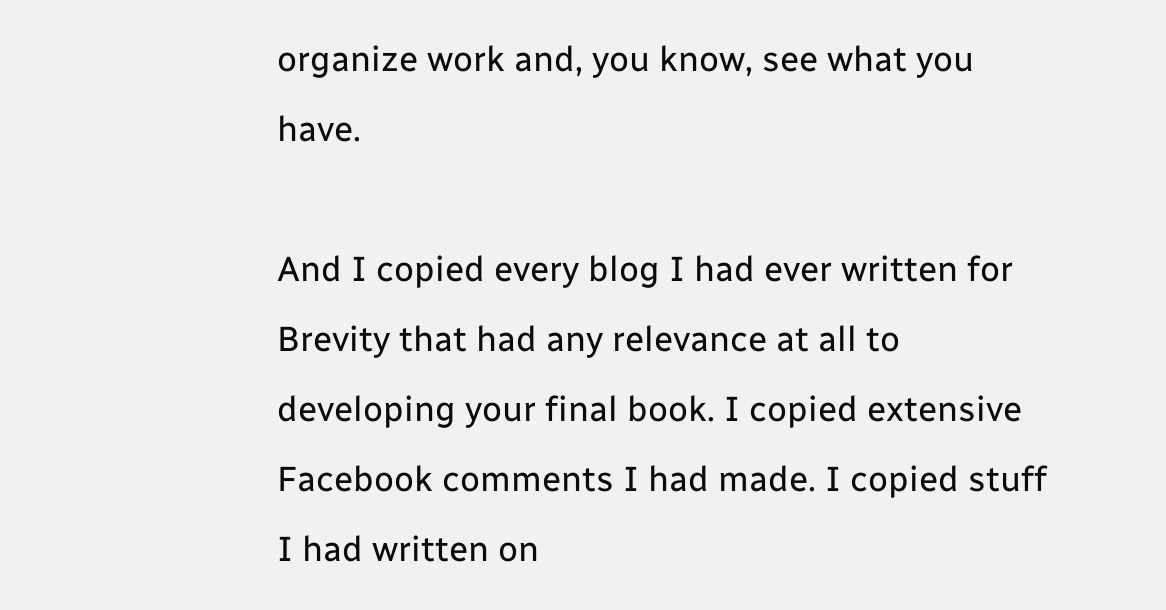organize work and, you know, see what you have.

And I copied every blog I had ever written for Brevity that had any relevance at all to developing your final book. I copied extensive Facebook comments I had made. I copied stuff I had written on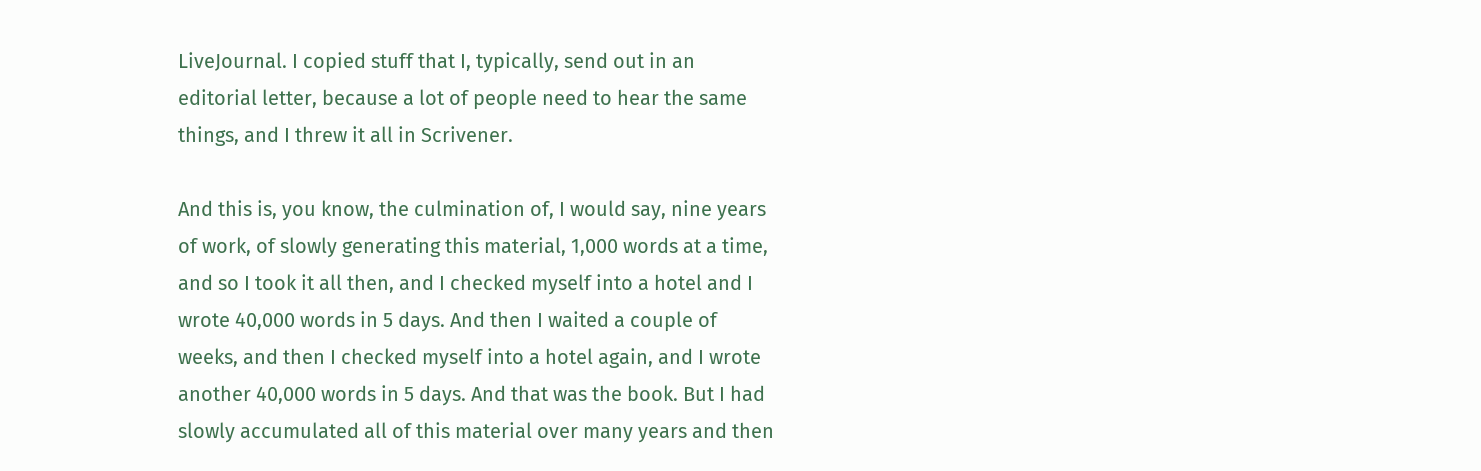LiveJournal. I copied stuff that I, typically, send out in an editorial letter, because a lot of people need to hear the same things, and I threw it all in Scrivener.

And this is, you know, the culmination of, I would say, nine years of work, of slowly generating this material, 1,000 words at a time, and so I took it all then, and I checked myself into a hotel and I wrote 40,000 words in 5 days. And then I waited a couple of weeks, and then I checked myself into a hotel again, and I wrote another 40,000 words in 5 days. And that was the book. But I had slowly accumulated all of this material over many years and then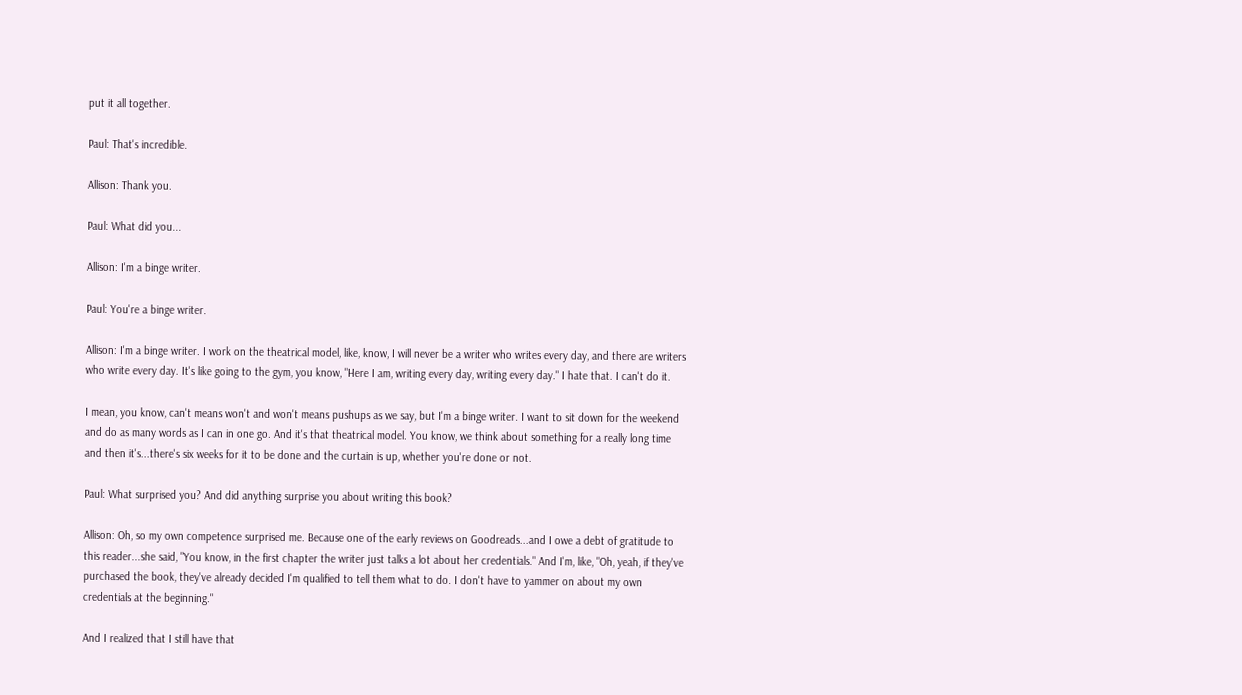put it all together.

Paul: That's incredible.

Allison: Thank you.

Paul: What did you...

Allison: I'm a binge writer.

Paul: You're a binge writer.

Allison: I'm a binge writer. I work on the theatrical model, like, know, I will never be a writer who writes every day, and there are writers who write every day. It's like going to the gym, you know, "Here I am, writing every day, writing every day." I hate that. I can't do it.

I mean, you know, can't means won't and won't means pushups as we say, but I'm a binge writer. I want to sit down for the weekend and do as many words as I can in one go. And it's that theatrical model. You know, we think about something for a really long time and then it's...there's six weeks for it to be done and the curtain is up, whether you're done or not.

Paul: What surprised you? And did anything surprise you about writing this book?

Allison: Oh, so my own competence surprised me. Because one of the early reviews on Goodreads...and I owe a debt of gratitude to this reader...she said, "You know, in the first chapter the writer just talks a lot about her credentials." And I'm, like, "Oh, yeah, if they've purchased the book, they've already decided I'm qualified to tell them what to do. I don't have to yammer on about my own credentials at the beginning."

And I realized that I still have that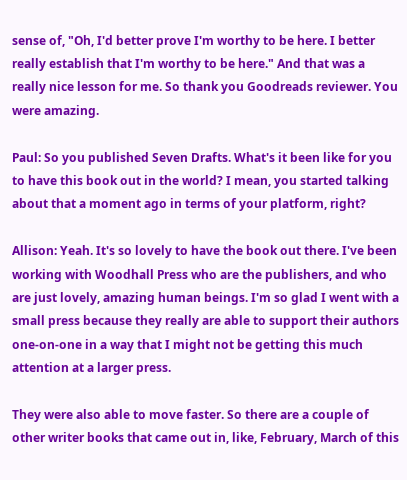sense of, "Oh, I'd better prove I'm worthy to be here. I better really establish that I'm worthy to be here." And that was a really nice lesson for me. So thank you Goodreads reviewer. You were amazing.

Paul: So you published Seven Drafts. What's it been like for you to have this book out in the world? I mean, you started talking about that a moment ago in terms of your platform, right?

Allison: Yeah. It's so lovely to have the book out there. I've been working with Woodhall Press who are the publishers, and who are just lovely, amazing human beings. I'm so glad I went with a small press because they really are able to support their authors one-on-one in a way that I might not be getting this much attention at a larger press.

They were also able to move faster. So there are a couple of other writer books that came out in, like, February, March of this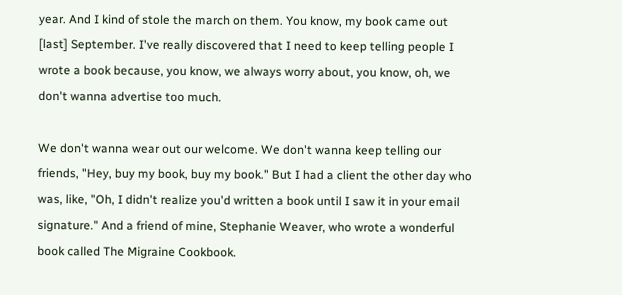year. And I kind of stole the march on them. You know, my book came out [last] September. I've really discovered that I need to keep telling people I wrote a book because, you know, we always worry about, you know, oh, we don't wanna advertise too much.

We don't wanna wear out our welcome. We don't wanna keep telling our friends, "Hey, buy my book, buy my book." But I had a client the other day who was, like, "Oh, I didn't realize you'd written a book until I saw it in your email signature." And a friend of mine, Stephanie Weaver, who wrote a wonderful book called The Migraine Cookbook.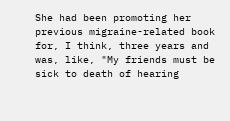She had been promoting her previous migraine-related book for, I think, three years and was, like, "My friends must be sick to death of hearing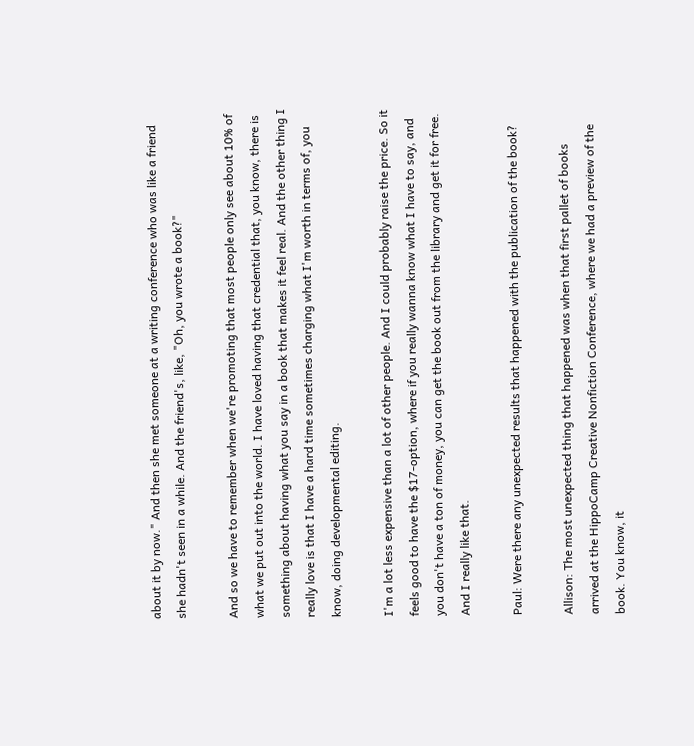about it by now." And then she met someone at a writing conference who was like a friend she hadn't seen in a while. And the friend's, like, "Oh, you wrote a book?"

And so we have to remember when we're promoting that most people only see about 10% of what we put out into the world. I have loved having that credential that, you know, there is something about having what you say in a book that makes it feel real. And the other thing I really love is that I have a hard time sometimes charging what I'm worth in terms of, you know, doing developmental editing.

I'm a lot less expensive than a lot of other people. And I could probably raise the price. So it feels good to have the $17-option, where if you really wanna know what I have to say, and you don't have a ton of money, you can get the book out from the library and get it for free. And I really like that.

Paul: Were there any unexpected results that happened with the publication of the book?

Allison: The most unexpected thing that happened was when that first pallet of books arrived at the HippoCamp Creative Nonfiction Conference, where we had a preview of the book. You know, it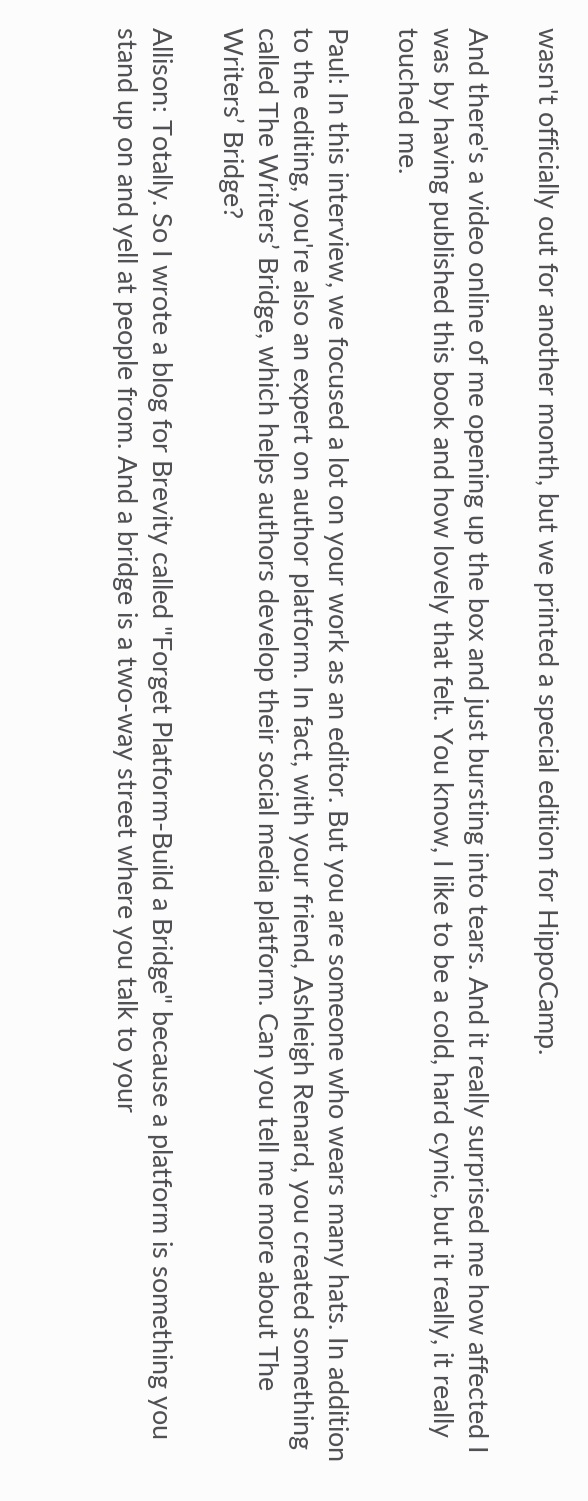wasn't officially out for another month, but we printed a special edition for HippoCamp.

And there's a video online of me opening up the box and just bursting into tears. And it really surprised me how affected I was by having published this book and how lovely that felt. You know, I like to be a cold, hard cynic, but it really, it really touched me.

Paul: In this interview, we focused a lot on your work as an editor. But you are someone who wears many hats. In addition to the editing, you're also an expert on author platform. In fact, with your friend, Ashleigh Renard, you created something called The Writers’ Bridge, which helps authors develop their social media platform. Can you tell me more about The Writers’ Bridge?

Allison: Totally. So I wrote a blog for Brevity called "Forget Platform-Build a Bridge" because a platform is something you stand up on and yell at people from. And a bridge is a two-way street where you talk to your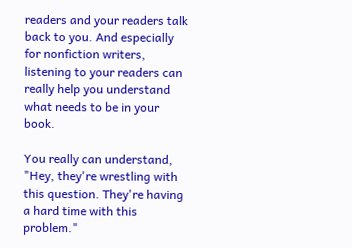readers and your readers talk back to you. And especially for nonfiction writers, listening to your readers can really help you understand what needs to be in your book.

You really can understand, "Hey, they're wrestling with this question. They're having a hard time with this problem."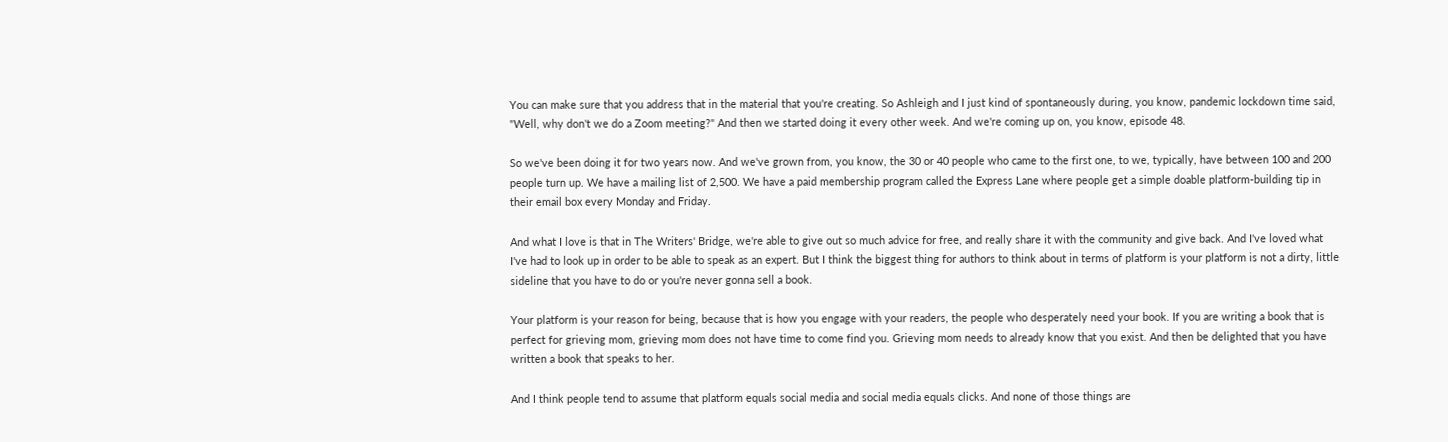You can make sure that you address that in the material that you're creating. So Ashleigh and I just kind of spontaneously during, you know, pandemic lockdown time said, "Well, why don't we do a Zoom meeting?" And then we started doing it every other week. And we're coming up on, you know, episode 48.

So we've been doing it for two years now. And we've grown from, you know, the 30 or 40 people who came to the first one, to we, typically, have between 100 and 200 people turn up. We have a mailing list of 2,500. We have a paid membership program called the Express Lane where people get a simple doable platform-building tip in their email box every Monday and Friday.

And what I love is that in The Writers' Bridge, we're able to give out so much advice for free, and really share it with the community and give back. And I've loved what I've had to look up in order to be able to speak as an expert. But I think the biggest thing for authors to think about in terms of platform is your platform is not a dirty, little sideline that you have to do or you're never gonna sell a book.

Your platform is your reason for being, because that is how you engage with your readers, the people who desperately need your book. If you are writing a book that is perfect for grieving mom, grieving mom does not have time to come find you. Grieving mom needs to already know that you exist. And then be delighted that you have written a book that speaks to her.

And I think people tend to assume that platform equals social media and social media equals clicks. And none of those things are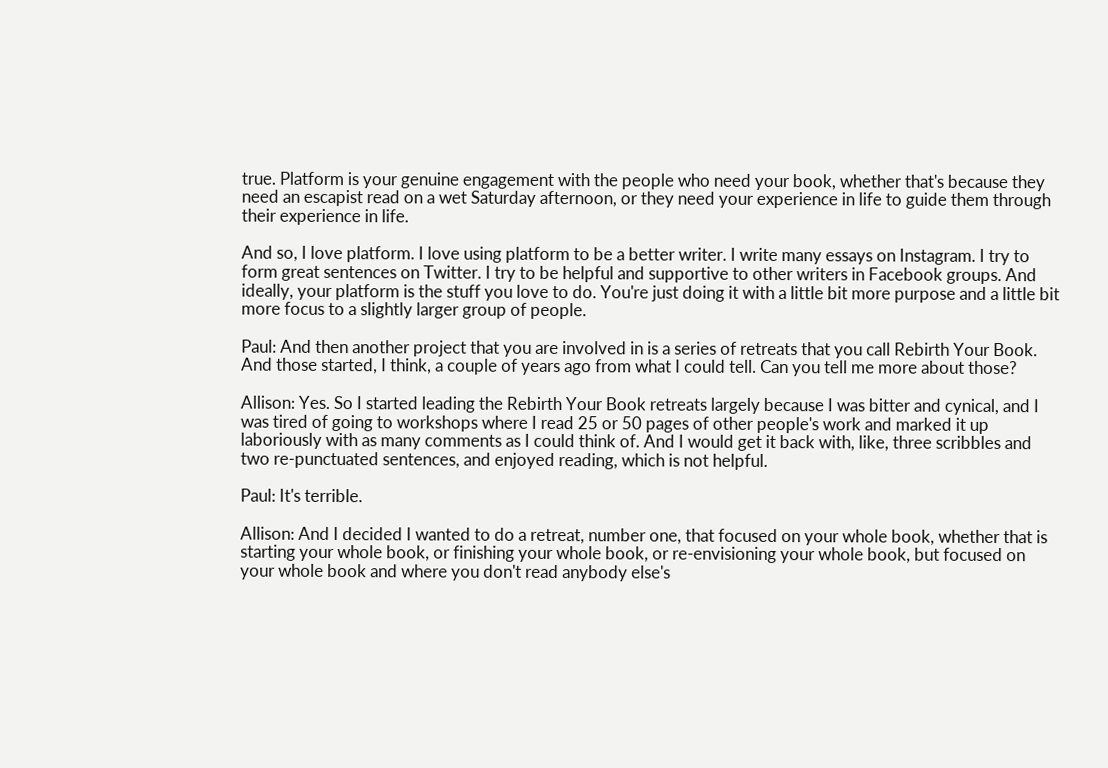true. Platform is your genuine engagement with the people who need your book, whether that's because they need an escapist read on a wet Saturday afternoon, or they need your experience in life to guide them through their experience in life.

And so, I love platform. I love using platform to be a better writer. I write many essays on Instagram. I try to form great sentences on Twitter. I try to be helpful and supportive to other writers in Facebook groups. And ideally, your platform is the stuff you love to do. You're just doing it with a little bit more purpose and a little bit more focus to a slightly larger group of people.

Paul: And then another project that you are involved in is a series of retreats that you call Rebirth Your Book. And those started, I think, a couple of years ago from what I could tell. Can you tell me more about those?

Allison: Yes. So I started leading the Rebirth Your Book retreats largely because I was bitter and cynical, and I was tired of going to workshops where I read 25 or 50 pages of other people's work and marked it up laboriously with as many comments as I could think of. And I would get it back with, like, three scribbles and two re-punctuated sentences, and enjoyed reading, which is not helpful.

Paul: It's terrible.

Allison: And I decided I wanted to do a retreat, number one, that focused on your whole book, whether that is starting your whole book, or finishing your whole book, or re-envisioning your whole book, but focused on your whole book and where you don't read anybody else's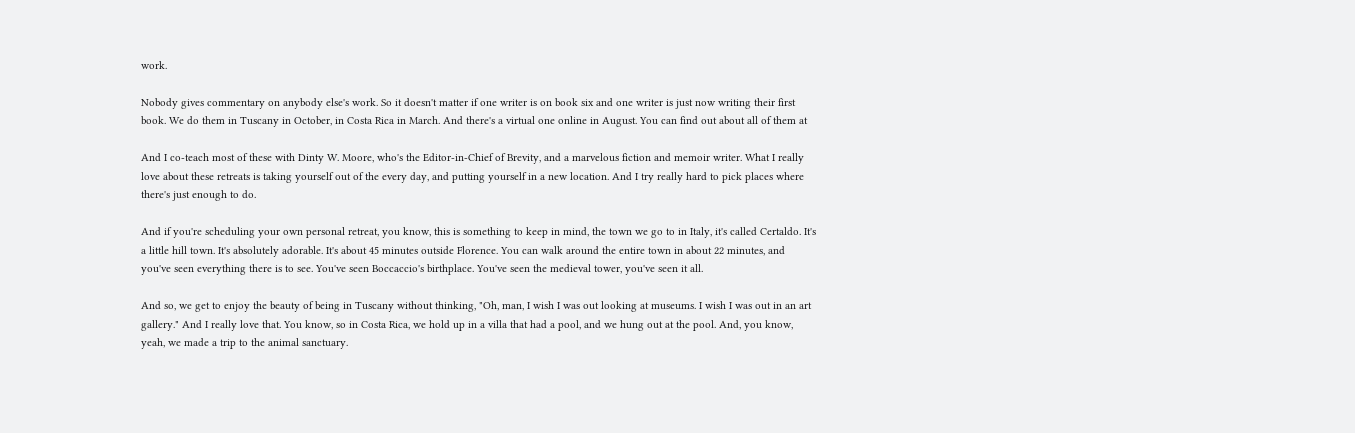work.

Nobody gives commentary on anybody else's work. So it doesn't matter if one writer is on book six and one writer is just now writing their first book. We do them in Tuscany in October, in Costa Rica in March. And there's a virtual one online in August. You can find out about all of them at

And I co-teach most of these with Dinty W. Moore, who's the Editor-in-Chief of Brevity, and a marvelous fiction and memoir writer. What I really love about these retreats is taking yourself out of the every day, and putting yourself in a new location. And I try really hard to pick places where there's just enough to do.

And if you're scheduling your own personal retreat, you know, this is something to keep in mind, the town we go to in Italy, it's called Certaldo. It's a little hill town. It's absolutely adorable. It's about 45 minutes outside Florence. You can walk around the entire town in about 22 minutes, and you've seen everything there is to see. You've seen Boccaccio's birthplace. You've seen the medieval tower, you've seen it all.

And so, we get to enjoy the beauty of being in Tuscany without thinking, "Oh, man, I wish I was out looking at museums. I wish I was out in an art gallery." And I really love that. You know, so in Costa Rica, we hold up in a villa that had a pool, and we hung out at the pool. And, you know, yeah, we made a trip to the animal sanctuary.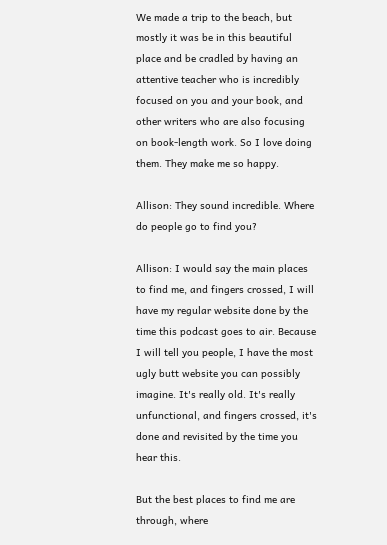We made a trip to the beach, but mostly it was be in this beautiful place and be cradled by having an attentive teacher who is incredibly focused on you and your book, and other writers who are also focusing on book-length work. So I love doing them. They make me so happy.

Allison: They sound incredible. Where do people go to find you?

Allison: I would say the main places to find me, and fingers crossed, I will have my regular website done by the time this podcast goes to air. Because I will tell you people, I have the most ugly butt website you can possibly imagine. It's really old. It's really unfunctional, and fingers crossed, it's done and revisited by the time you hear this.

But the best places to find me are through, where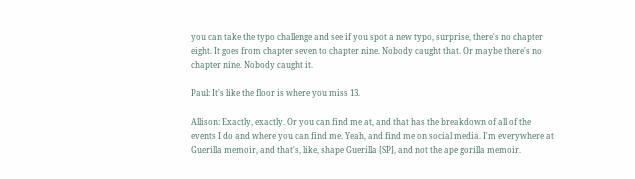you can take the typo challenge and see if you spot a new typo, surprise, there's no chapter eight. It goes from chapter seven to chapter nine. Nobody caught that. Or maybe there's no chapter nine. Nobody caught it.

Paul: It's like the floor is where you miss 13.

Allison: Exactly, exactly. Or you can find me at, and that has the breakdown of all of the events I do and where you can find me. Yeah, and find me on social media. I'm everywhere at Guerilla memoir, and that's, like, shape Guerilla [SP], and not the ape gorilla memoir.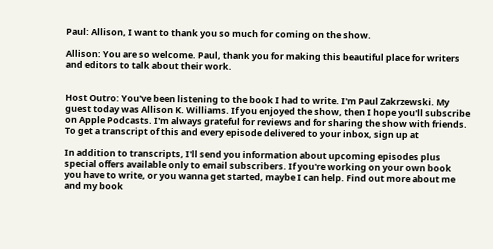Paul: Allison, I want to thank you so much for coming on the show.

Allison: You are so welcome. Paul, thank you for making this beautiful place for writers and editors to talk about their work.


Host Outro: You've been listening to the book I had to write. I'm Paul Zakrzewski. My guest today was Allison K. Williams. If you enjoyed the show, then I hope you'll subscribe on Apple Podcasts. I'm always grateful for reviews and for sharing the show with friends. To get a transcript of this and every episode delivered to your inbox, sign up at

In addition to transcripts, I'll send you information about upcoming episodes plus special offers available only to email subscribers. If you're working on your own book you have to write, or you wanna get started, maybe I can help. Find out more about me and my book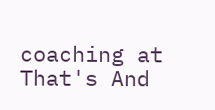coaching at That's And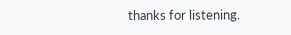thanks for listening.